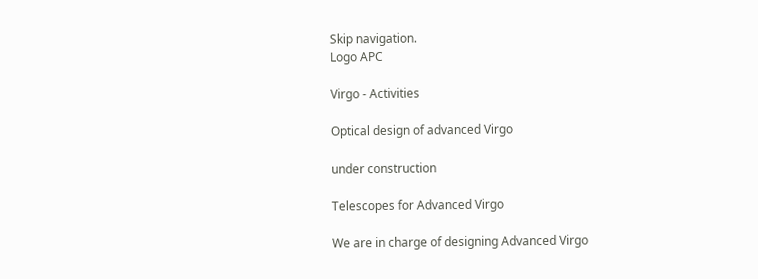Skip navigation.
Logo APC

Virgo - Activities

Optical design of advanced Virgo

under construction

Telescopes for Advanced Virgo

We are in charge of designing Advanced Virgo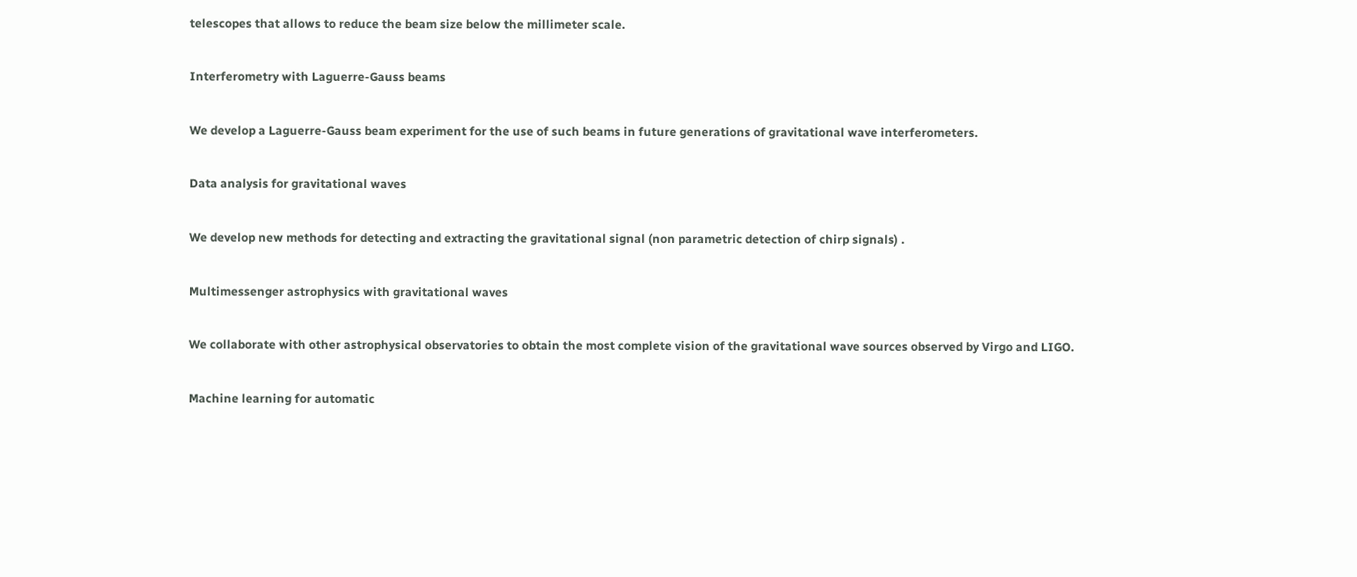telescopes that allows to reduce the beam size below the millimeter scale.

Interferometry with Laguerre-Gauss beams

We develop a Laguerre-Gauss beam experiment for the use of such beams in future generations of gravitational wave interferometers.

Data analysis for gravitational waves

We develop new methods for detecting and extracting the gravitational signal (non parametric detection of chirp signals) .

Multimessenger astrophysics with gravitational waves

We collaborate with other astrophysical observatories to obtain the most complete vision of the gravitational wave sources observed by Virgo and LIGO.

Machine learning for automatic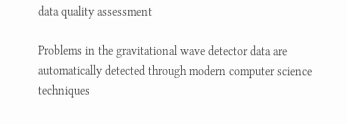data quality assessment

Problems in the gravitational wave detector data are automatically detected through modern computer science techniques